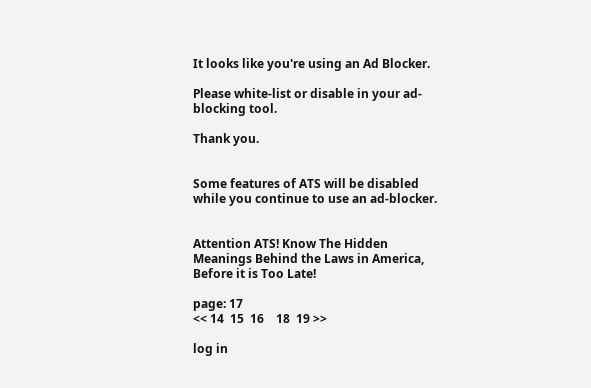It looks like you're using an Ad Blocker.

Please white-list or disable in your ad-blocking tool.

Thank you.


Some features of ATS will be disabled while you continue to use an ad-blocker.


Attention ATS! Know The Hidden Meanings Behind the Laws in America, Before it is Too Late!

page: 17
<< 14  15  16    18  19 >>

log in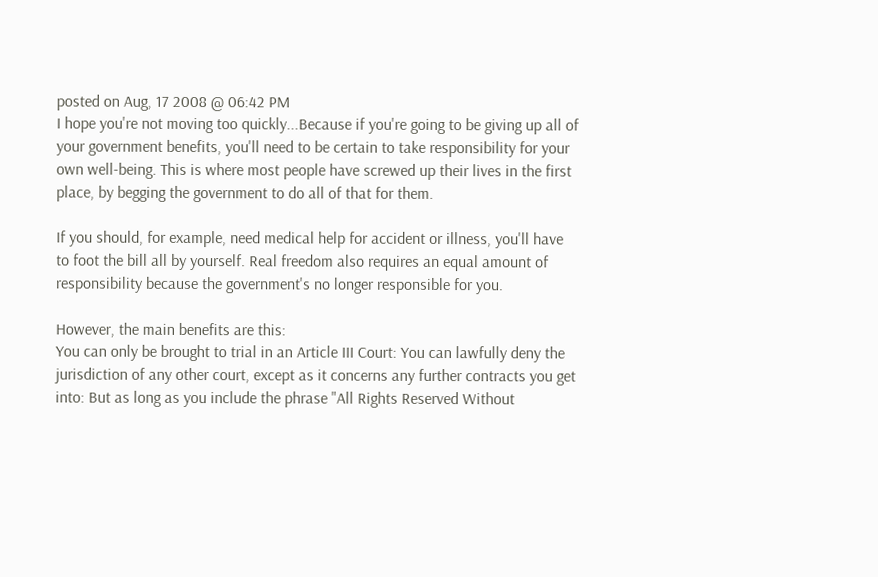posted on Aug, 17 2008 @ 06:42 PM
I hope you're not moving too quickly...Because if you're going to be giving up all of your government benefits, you'll need to be certain to take responsibility for your own well-being. This is where most people have screwed up their lives in the first place, by begging the government to do all of that for them.

If you should, for example, need medical help for accident or illness, you'll have to foot the bill all by yourself. Real freedom also requires an equal amount of responsibility because the government's no longer responsible for you.

However, the main benefits are this:
You can only be brought to trial in an Article III Court: You can lawfully deny the jurisdiction of any other court, except as it concerns any further contracts you get into: But as long as you include the phrase "All Rights Reserved Without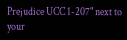Prejudice UCC 1-207" next to your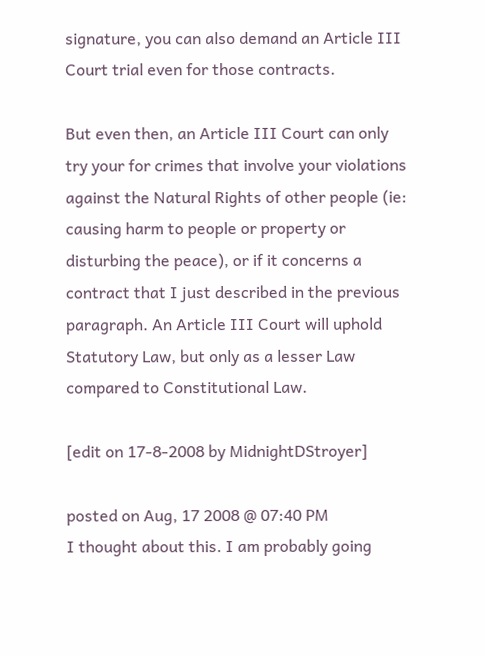signature, you can also demand an Article III Court trial even for those contracts.

But even then, an Article III Court can only try your for crimes that involve your violations against the Natural Rights of other people (ie: causing harm to people or property or disturbing the peace), or if it concerns a contract that I just described in the previous paragraph. An Article III Court will uphold Statutory Law, but only as a lesser Law compared to Constitutional Law.

[edit on 17-8-2008 by MidnightDStroyer]

posted on Aug, 17 2008 @ 07:40 PM
I thought about this. I am probably going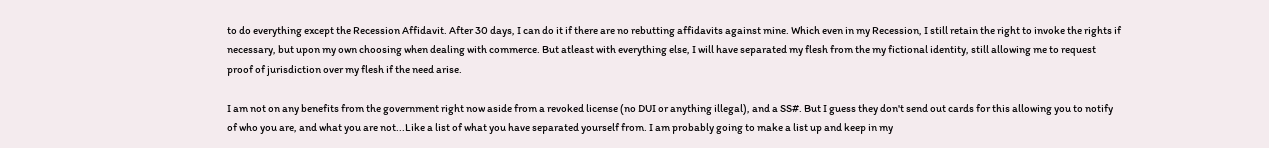to do everything except the Recession Affidavit. After 30 days, I can do it if there are no rebutting affidavits against mine. Which even in my Recession, I still retain the right to invoke the rights if necessary, but upon my own choosing when dealing with commerce. But atleast with everything else, I will have separated my flesh from the my fictional identity, still allowing me to request proof of jurisdiction over my flesh if the need arise.

I am not on any benefits from the government right now aside from a revoked license (no DUI or anything illegal), and a SS#. But I guess they don't send out cards for this allowing you to notify of who you are, and what you are not...Like a list of what you have separated yourself from. I am probably going to make a list up and keep in my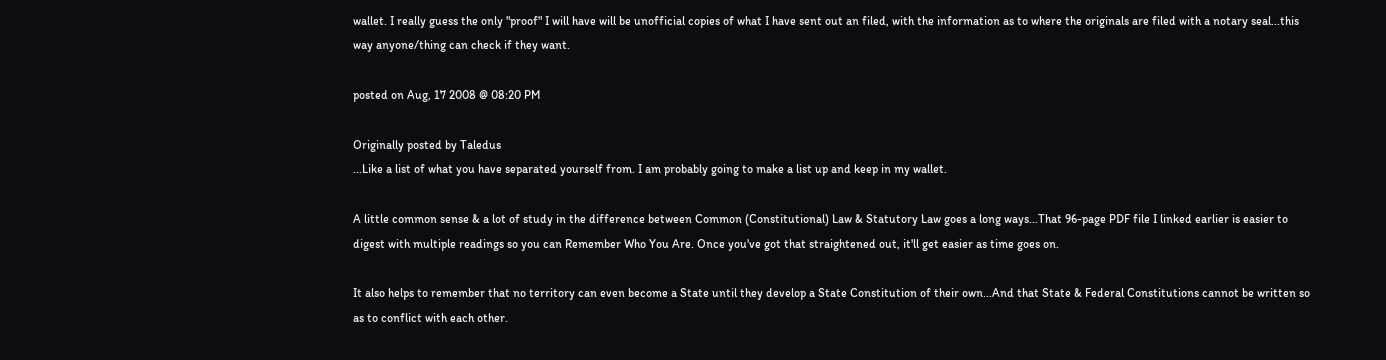wallet. I really guess the only "proof" I will have will be unofficial copies of what I have sent out an filed, with the information as to where the originals are filed with a notary seal...this way anyone/thing can check if they want.

posted on Aug, 17 2008 @ 08:20 PM

Originally posted by Taledus
...Like a list of what you have separated yourself from. I am probably going to make a list up and keep in my wallet.

A little common sense & a lot of study in the difference between Common (Constitutional) Law & Statutory Law goes a long ways...That 96-page PDF file I linked earlier is easier to digest with multiple readings so you can Remember Who You Are. Once you've got that straightened out, it'll get easier as time goes on.

It also helps to remember that no territory can even become a State until they develop a State Constitution of their own...And that State & Federal Constitutions cannot be written so as to conflict with each other.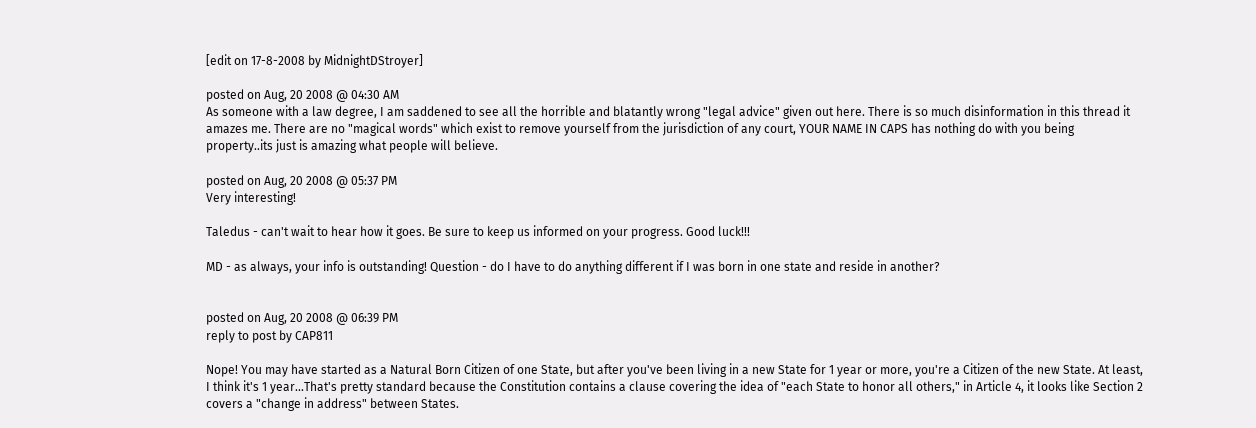[edit on 17-8-2008 by MidnightDStroyer]

posted on Aug, 20 2008 @ 04:30 AM
As someone with a law degree, I am saddened to see all the horrible and blatantly wrong "legal advice" given out here. There is so much disinformation in this thread it amazes me. There are no "magical words" which exist to remove yourself from the jurisdiction of any court, YOUR NAME IN CAPS has nothing do with you being property..its just is amazing what people will believe.

posted on Aug, 20 2008 @ 05:37 PM
Very interesting!

Taledus - can't wait to hear how it goes. Be sure to keep us informed on your progress. Good luck!!!

MD - as always, your info is outstanding! Question - do I have to do anything different if I was born in one state and reside in another?


posted on Aug, 20 2008 @ 06:39 PM
reply to post by CAP811

Nope! You may have started as a Natural Born Citizen of one State, but after you've been living in a new State for 1 year or more, you're a Citizen of the new State. At least, I think it's 1 year...That's pretty standard because the Constitution contains a clause covering the idea of "each State to honor all others," in Article 4, it looks like Section 2 covers a "change in address" between States.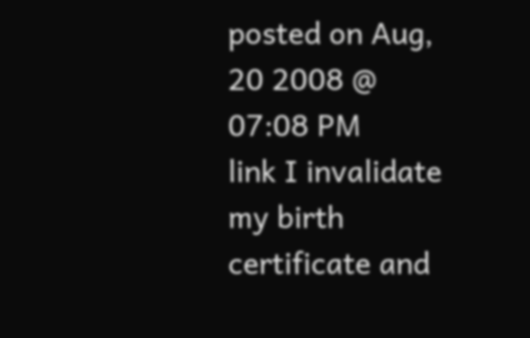posted on Aug, 20 2008 @ 07:08 PM
link I invalidate my birth certificate and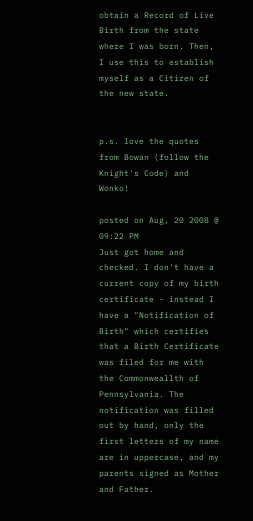obtain a Record of Live Birth from the state where I was born. Then, I use this to establish myself as a Citizen of the new state.


p.s. love the quotes from Bowan (follow the Knight's Code) and Wonko!

posted on Aug, 20 2008 @ 09:22 PM
Just got home and checked. I don't have a current copy of my birth certificate - instead I have a "Notification of Birth" which certifies that a Birth Certificate was filed for me with the Commonweallth of Pennsylvania. The notification was filled out by hand, only the first letters of my name are in uppercase, and my parents signed as Mother and Father.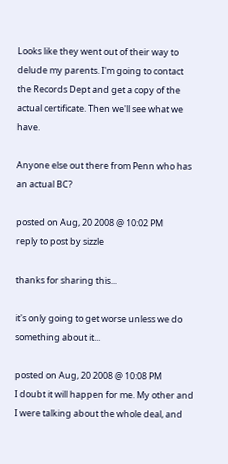Looks like they went out of their way to delude my parents. I'm going to contact the Records Dept and get a copy of the actual certificate. Then we'll see what we have.

Anyone else out there from Penn who has an actual BC?

posted on Aug, 20 2008 @ 10:02 PM
reply to post by sizzle

thanks for sharing this...

it's only going to get worse unless we do something about it...

posted on Aug, 20 2008 @ 10:08 PM
I doubt it will happen for me. My other and I were talking about the whole deal, and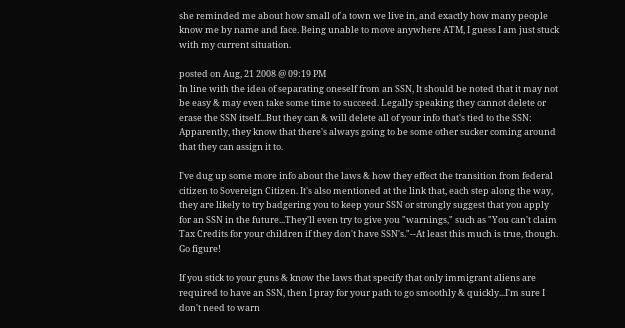she reminded me about how small of a town we live in, and exactly how many people know me by name and face. Being unable to move anywhere ATM, I guess I am just stuck with my current situation.

posted on Aug, 21 2008 @ 09:19 PM
In line with the idea of separating oneself from an SSN, It should be noted that it may not be easy & may even take some time to succeed. Legally speaking they cannot delete or erase the SSN itself...But they can & will delete all of your info that's tied to the SSN: Apparently, they know that there's always going to be some other sucker coming around that they can assign it to.

I've dug up some more info about the laws & how they effect the transition from federal citizen to Sovereign Citizen. It's also mentioned at the link that, each step along the way, they are likely to try badgering you to keep your SSN or strongly suggest that you apply for an SSN in the future...They'll even try to give you "warnings," such as "You can't claim Tax Credits for your children if they don't have SSN's."--At least this much is true, though.
Go figure!

If you stick to your guns & know the laws that specify that only immigrant aliens are required to have an SSN, then I pray for your path to go smoothly & quickly...I'm sure I don't need to warn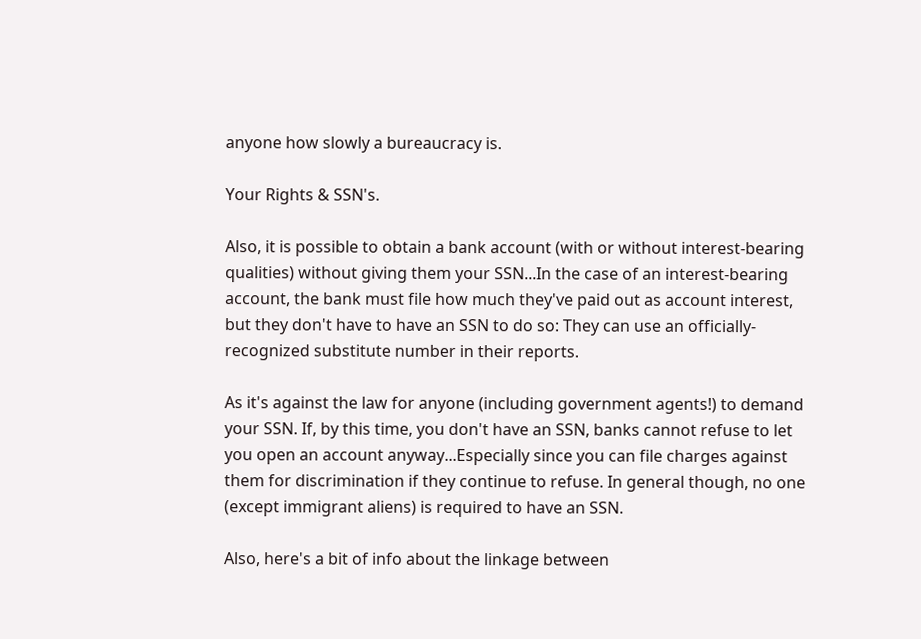anyone how slowly a bureaucracy is.

Your Rights & SSN's.

Also, it is possible to obtain a bank account (with or without interest-bearing qualities) without giving them your SSN...In the case of an interest-bearing account, the bank must file how much they've paid out as account interest, but they don't have to have an SSN to do so: They can use an officially-recognized substitute number in their reports.

As it's against the law for anyone (including government agents!) to demand your SSN. If, by this time, you don't have an SSN, banks cannot refuse to let you open an account anyway...Especially since you can file charges against them for discrimination if they continue to refuse. In general though, no one (except immigrant aliens) is required to have an SSN.

Also, here's a bit of info about the linkage between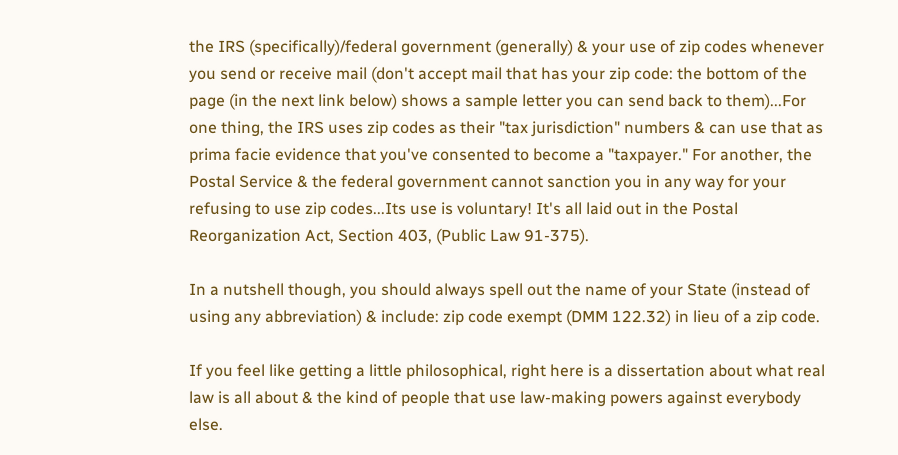the IRS (specifically)/federal government (generally) & your use of zip codes whenever you send or receive mail (don't accept mail that has your zip code: the bottom of the page (in the next link below) shows a sample letter you can send back to them)...For one thing, the IRS uses zip codes as their "tax jurisdiction" numbers & can use that as prima facie evidence that you've consented to become a "taxpayer." For another, the Postal Service & the federal government cannot sanction you in any way for your refusing to use zip codes...Its use is voluntary! It's all laid out in the Postal Reorganization Act, Section 403, (Public Law 91-375).

In a nutshell though, you should always spell out the name of your State (instead of using any abbreviation) & include: zip code exempt (DMM 122.32) in lieu of a zip code.

If you feel like getting a little philosophical, right here is a dissertation about what real law is all about & the kind of people that use law-making powers against everybody else.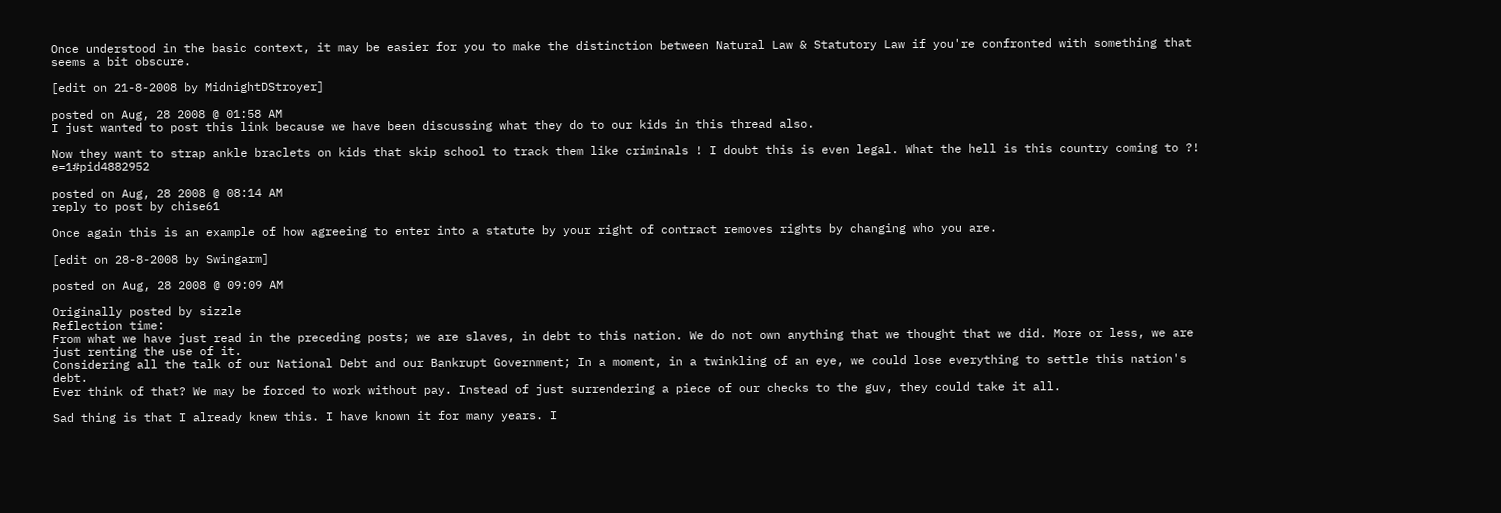Once understood in the basic context, it may be easier for you to make the distinction between Natural Law & Statutory Law if you're confronted with something that seems a bit obscure.

[edit on 21-8-2008 by MidnightDStroyer]

posted on Aug, 28 2008 @ 01:58 AM
I just wanted to post this link because we have been discussing what they do to our kids in this thread also.

Now they want to strap ankle braclets on kids that skip school to track them like criminals ! I doubt this is even legal. What the hell is this country coming to ?! e=1#pid4882952

posted on Aug, 28 2008 @ 08:14 AM
reply to post by chise61

Once again this is an example of how agreeing to enter into a statute by your right of contract removes rights by changing who you are.

[edit on 28-8-2008 by Swingarm]

posted on Aug, 28 2008 @ 09:09 AM

Originally posted by sizzle
Reflection time:
From what we have just read in the preceding posts; we are slaves, in debt to this nation. We do not own anything that we thought that we did. More or less, we are just renting the use of it.
Considering all the talk of our National Debt and our Bankrupt Government; In a moment, in a twinkling of an eye, we could lose everything to settle this nation's debt.
Ever think of that? We may be forced to work without pay. Instead of just surrendering a piece of our checks to the guv, they could take it all.

Sad thing is that I already knew this. I have known it for many years. I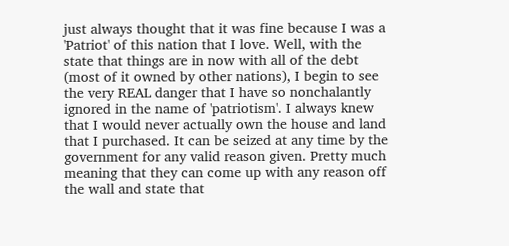just always thought that it was fine because I was a 'Patriot' of this nation that I love. Well, with the state that things are in now with all of the debt (most of it owned by other nations), I begin to see the very REAL danger that I have so nonchalantly ignored in the name of 'patriotism'. I always knew that I would never actually own the house and land that I purchased. It can be seized at any time by the government for any valid reason given. Pretty much meaning that they can come up with any reason off the wall and state that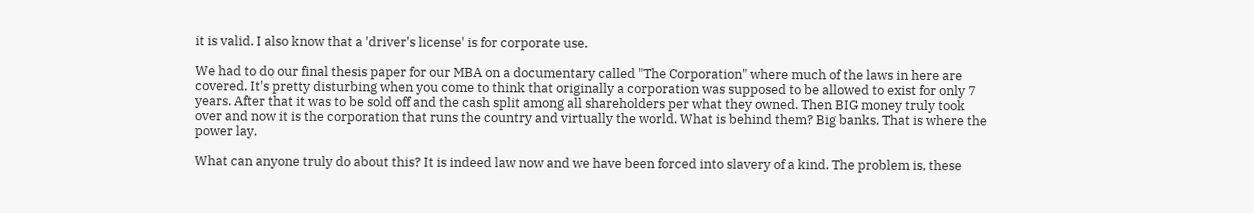it is valid. I also know that a 'driver's license' is for corporate use.

We had to do our final thesis paper for our MBA on a documentary called "The Corporation" where much of the laws in here are covered. It's pretty disturbing when you come to think that originally a corporation was supposed to be allowed to exist for only 7 years. After that it was to be sold off and the cash split among all shareholders per what they owned. Then BIG money truly took over and now it is the corporation that runs the country and virtually the world. What is behind them? Big banks. That is where the power lay.

What can anyone truly do about this? It is indeed law now and we have been forced into slavery of a kind. The problem is, these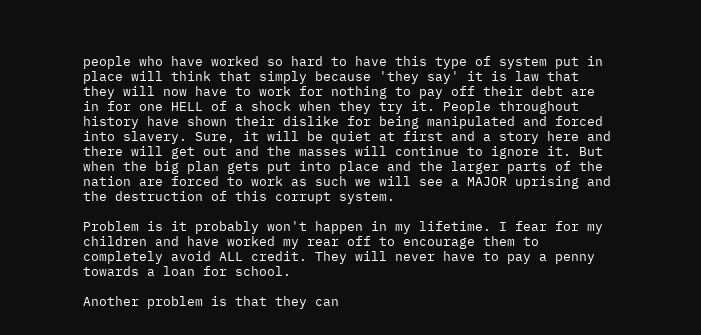people who have worked so hard to have this type of system put in place will think that simply because 'they say' it is law that they will now have to work for nothing to pay off their debt are in for one HELL of a shock when they try it. People throughout history have shown their dislike for being manipulated and forced into slavery. Sure, it will be quiet at first and a story here and there will get out and the masses will continue to ignore it. But when the big plan gets put into place and the larger parts of the nation are forced to work as such we will see a MAJOR uprising and the destruction of this corrupt system.

Problem is it probably won't happen in my lifetime. I fear for my children and have worked my rear off to encourage them to completely avoid ALL credit. They will never have to pay a penny towards a loan for school.

Another problem is that they can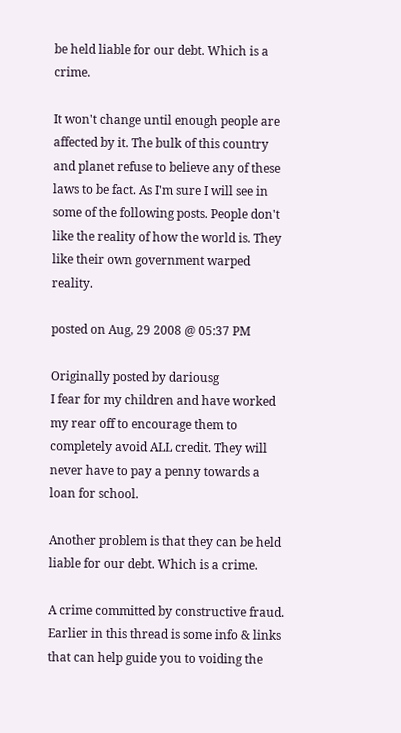be held liable for our debt. Which is a crime.

It won't change until enough people are affected by it. The bulk of this country and planet refuse to believe any of these laws to be fact. As I'm sure I will see in some of the following posts. People don't like the reality of how the world is. They like their own government warped reality.

posted on Aug, 29 2008 @ 05:37 PM

Originally posted by dariousg
I fear for my children and have worked my rear off to encourage them to completely avoid ALL credit. They will never have to pay a penny towards a loan for school.

Another problem is that they can be held liable for our debt. Which is a crime.

A crime committed by constructive fraud. Earlier in this thread is some info & links that can help guide you to voiding the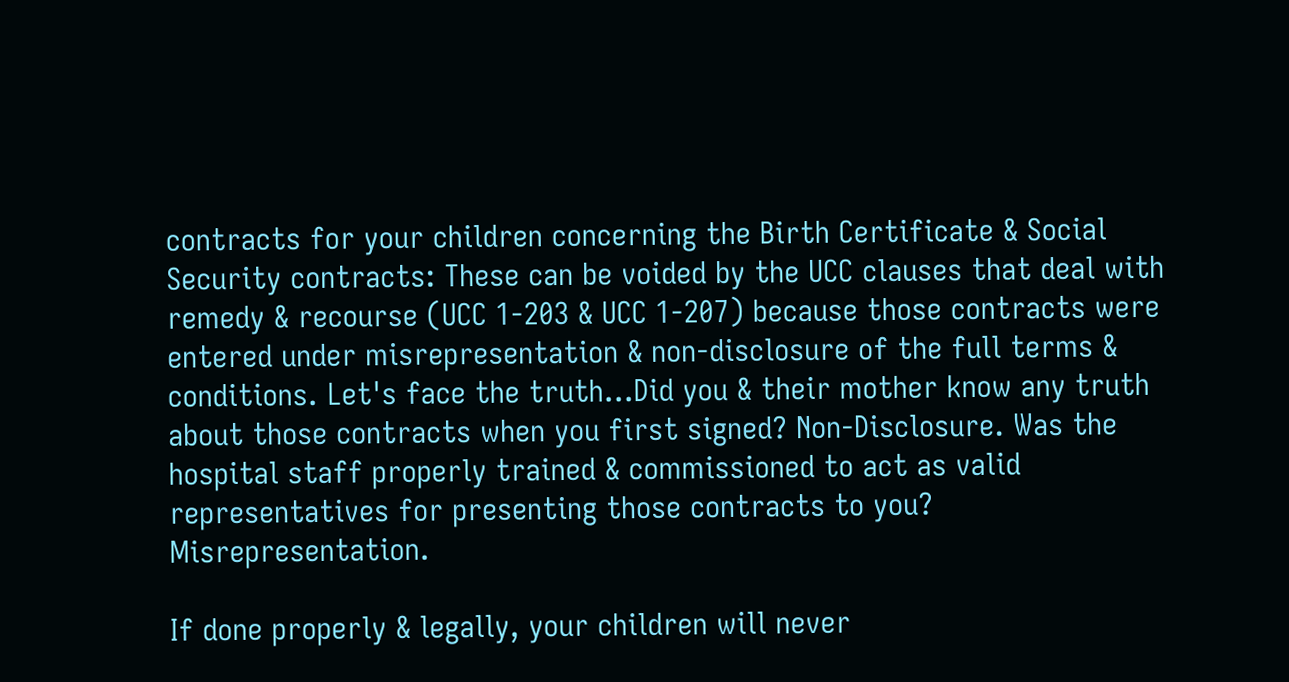contracts for your children concerning the Birth Certificate & Social Security contracts: These can be voided by the UCC clauses that deal with remedy & recourse (UCC 1-203 & UCC 1-207) because those contracts were entered under misrepresentation & non-disclosure of the full terms & conditions. Let's face the truth...Did you & their mother know any truth about those contracts when you first signed? Non-Disclosure. Was the hospital staff properly trained & commissioned to act as valid representatives for presenting those contracts to you? Misrepresentation.

If done properly & legally, your children will never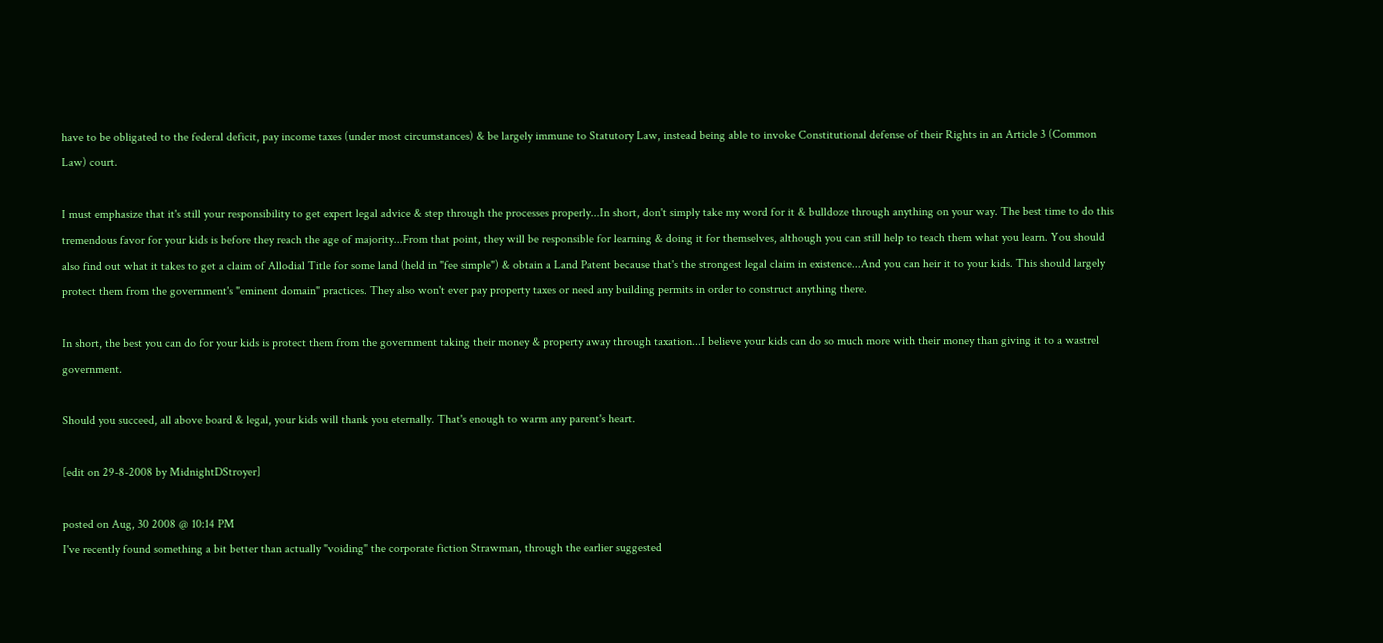have to be obligated to the federal deficit, pay income taxes (under most circumstances) & be largely immune to Statutory Law, instead being able to invoke Constitutional defense of their Rights in an Article 3 (Common Law) court.

I must emphasize that it's still your responsibility to get expert legal advice & step through the processes properly...In short, don't simply take my word for it & bulldoze through anything on your way. The best time to do this tremendous favor for your kids is before they reach the age of majority...From that point, they will be responsible for learning & doing it for themselves, although you can still help to teach them what you learn. You should also find out what it takes to get a claim of Allodial Title for some land (held in "fee simple") & obtain a Land Patent because that's the strongest legal claim in existence...And you can heir it to your kids. This should largely protect them from the government's "eminent domain" practices. They also won't ever pay property taxes or need any building permits in order to construct anything there.

In short, the best you can do for your kids is protect them from the government taking their money & property away through taxation...I believe your kids can do so much more with their money than giving it to a wastrel government.

Should you succeed, all above board & legal, your kids will thank you eternally. That's enough to warm any parent's heart.

[edit on 29-8-2008 by MidnightDStroyer]

posted on Aug, 30 2008 @ 10:14 PM
I've recently found something a bit better than actually "voiding" the corporate fiction Strawman, through the earlier suggested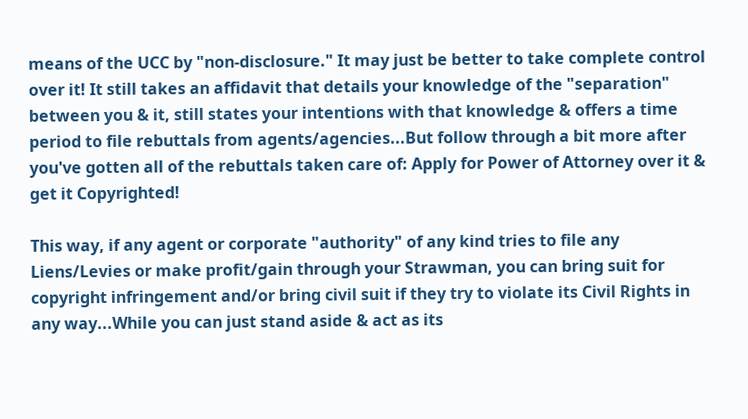means of the UCC by "non-disclosure." It may just be better to take complete control over it! It still takes an affidavit that details your knowledge of the "separation" between you & it, still states your intentions with that knowledge & offers a time period to file rebuttals from agents/agencies...But follow through a bit more after you've gotten all of the rebuttals taken care of: Apply for Power of Attorney over it & get it Copyrighted!

This way, if any agent or corporate "authority" of any kind tries to file any Liens/Levies or make profit/gain through your Strawman, you can bring suit for copyright infringement and/or bring civil suit if they try to violate its Civil Rights in any way...While you can just stand aside & act as its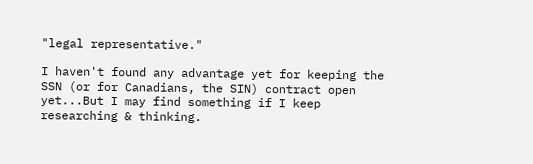"legal representative."

I haven't found any advantage yet for keeping the SSN (or for Canadians, the SIN) contract open yet...But I may find something if I keep researching & thinking.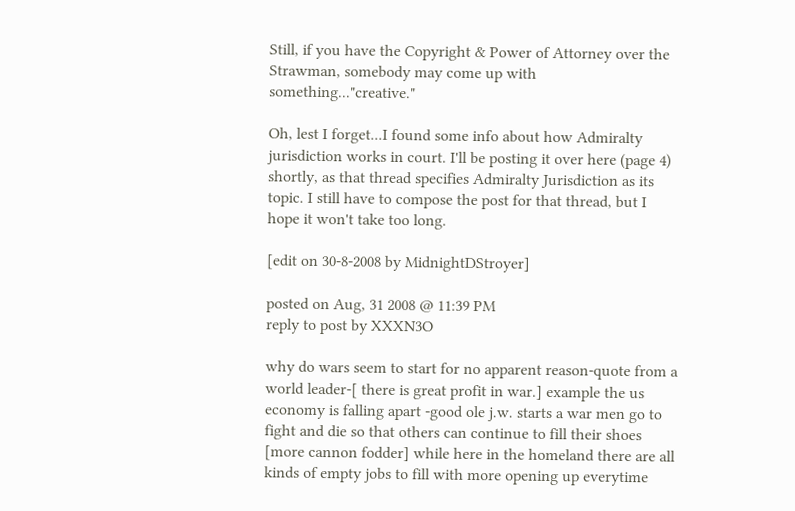Still, if you have the Copyright & Power of Attorney over the Strawman, somebody may come up with something..."creative."

Oh, lest I forget...I found some info about how Admiralty jurisdiction works in court. I'll be posting it over here (page 4) shortly, as that thread specifies Admiralty Jurisdiction as its topic. I still have to compose the post for that thread, but I hope it won't take too long.

[edit on 30-8-2008 by MidnightDStroyer]

posted on Aug, 31 2008 @ 11:39 PM
reply to post by XXXN3O

why do wars seem to start for no apparent reason-quote from a world leader-[ there is great profit in war.] example the us economy is falling apart -good ole j.w. starts a war men go to fight and die so that others can continue to fill their shoes [more cannon fodder] while here in the homeland there are all kinds of empty jobs to fill with more opening up everytime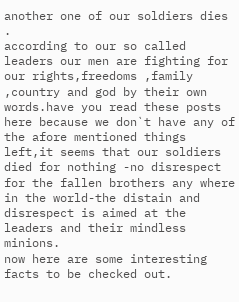another one of our soldiers dies .
according to our so called leaders our men are fighting for our rights,freedoms ,family ,country and god by their own words.have you read these posts here because we don`t have any of the afore mentioned things left,it seems that our soldiers died for nothing -no disrespect for the fallen brothers any where in the world-the distain and disrespect is aimed at the leaders and their mindless minions.
now here are some interesting facts to be checked out.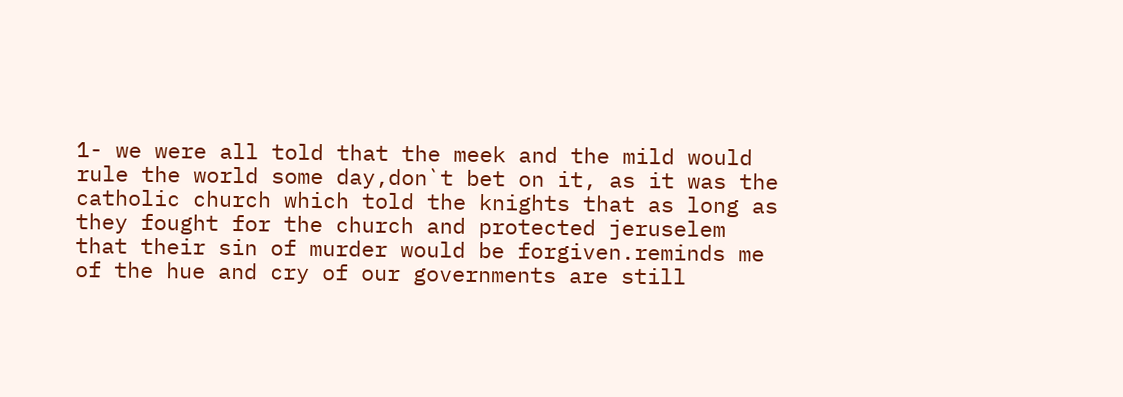1- we were all told that the meek and the mild would rule the world some day,don`t bet on it, as it was the catholic church which told the knights that as long as they fought for the church and protected jeruselem that their sin of murder would be forgiven.reminds me of the hue and cry of our governments are still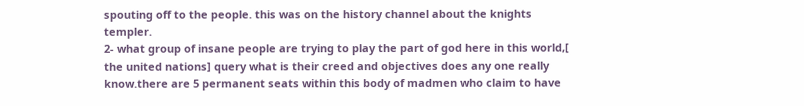spouting off to the people. this was on the history channel about the knights templer.
2- what group of insane people are trying to play the part of god here in this world,[ the united nations] query what is their creed and objectives does any one really know.there are 5 permanent seats within this body of madmen who claim to have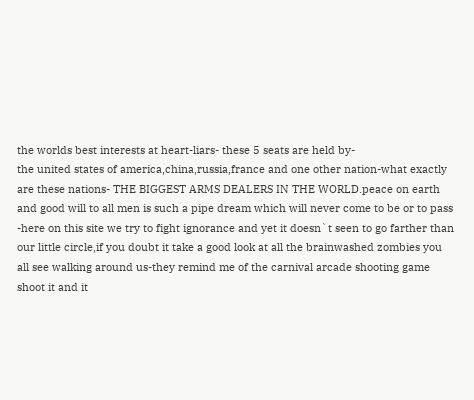the worlds best interests at heart-liars- these 5 seats are held by-
the united states of america,china,russia,france and one other nation-what exactly are these nations- THE BIGGEST ARMS DEALERS IN THE WORLD.peace on earth and good will to all men is such a pipe dream which will never come to be or to pass -here on this site we try to fight ignorance and yet it doesn`t seen to go farther than our little circle,if you doubt it take a good look at all the brainwashed zombies you all see walking around us-they remind me of the carnival arcade shooting game shoot it and it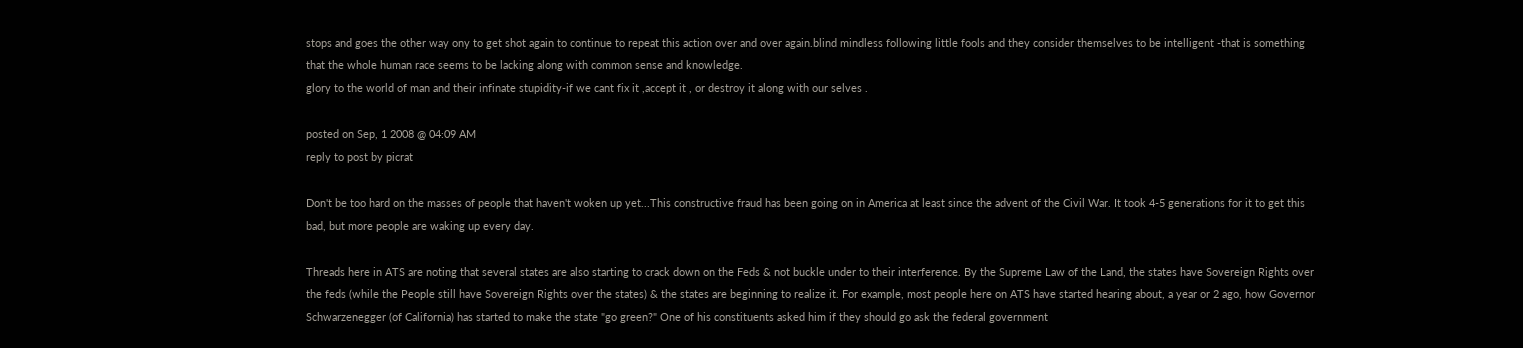stops and goes the other way ony to get shot again to continue to repeat this action over and over again.blind mindless following little fools and they consider themselves to be intelligent -that is something that the whole human race seems to be lacking along with common sense and knowledge.
glory to the world of man and their infinate stupidity-if we cant fix it ,accept it , or destroy it along with our selves .

posted on Sep, 1 2008 @ 04:09 AM
reply to post by picrat

Don't be too hard on the masses of people that haven't woken up yet...This constructive fraud has been going on in America at least since the advent of the Civil War. It took 4-5 generations for it to get this bad, but more people are waking up every day.

Threads here in ATS are noting that several states are also starting to crack down on the Feds & not buckle under to their interference. By the Supreme Law of the Land, the states have Sovereign Rights over the feds (while the People still have Sovereign Rights over the states) & the states are beginning to realize it. For example, most people here on ATS have started hearing about, a year or 2 ago, how Governor Schwarzenegger (of California) has started to make the state "go green?" One of his constituents asked him if they should go ask the federal government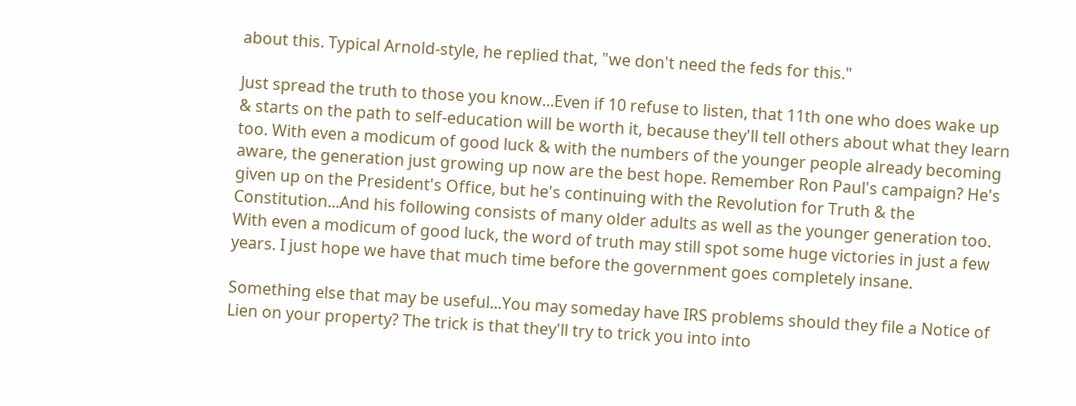about this. Typical Arnold-style, he replied that, "we don't need the feds for this."

Just spread the truth to those you know...Even if 10 refuse to listen, that 11th one who does wake up & starts on the path to self-education will be worth it, because they'll tell others about what they learn too. With even a modicum of good luck & with the numbers of the younger people already becoming aware, the generation just growing up now are the best hope. Remember Ron Paul's campaign? He's given up on the President's Office, but he's continuing with the Revolution for Truth & the Constitution...And his following consists of many older adults as well as the younger generation too. With even a modicum of good luck, the word of truth may still spot some huge victories in just a few years. I just hope we have that much time before the government goes completely insane.

Something else that may be useful...You may someday have IRS problems should they file a Notice of Lien on your property? The trick is that they'll try to trick you into into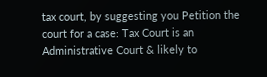tax court, by suggesting you Petition the court for a case: Tax Court is an Administrative Court & likely to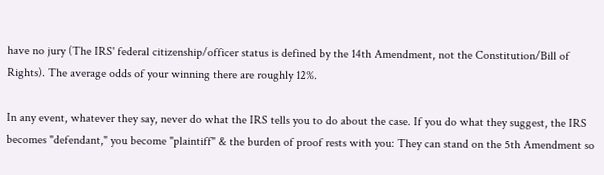have no jury (The IRS' federal citizenship/officer status is defined by the 14th Amendment, not the Constitution/Bill of Rights). The average odds of your winning there are roughly 12%.

In any event, whatever they say, never do what the IRS tells you to do about the case. If you do what they suggest, the IRS becomes "defendant," you become "plaintiff" & the burden of proof rests with you: They can stand on the 5th Amendment so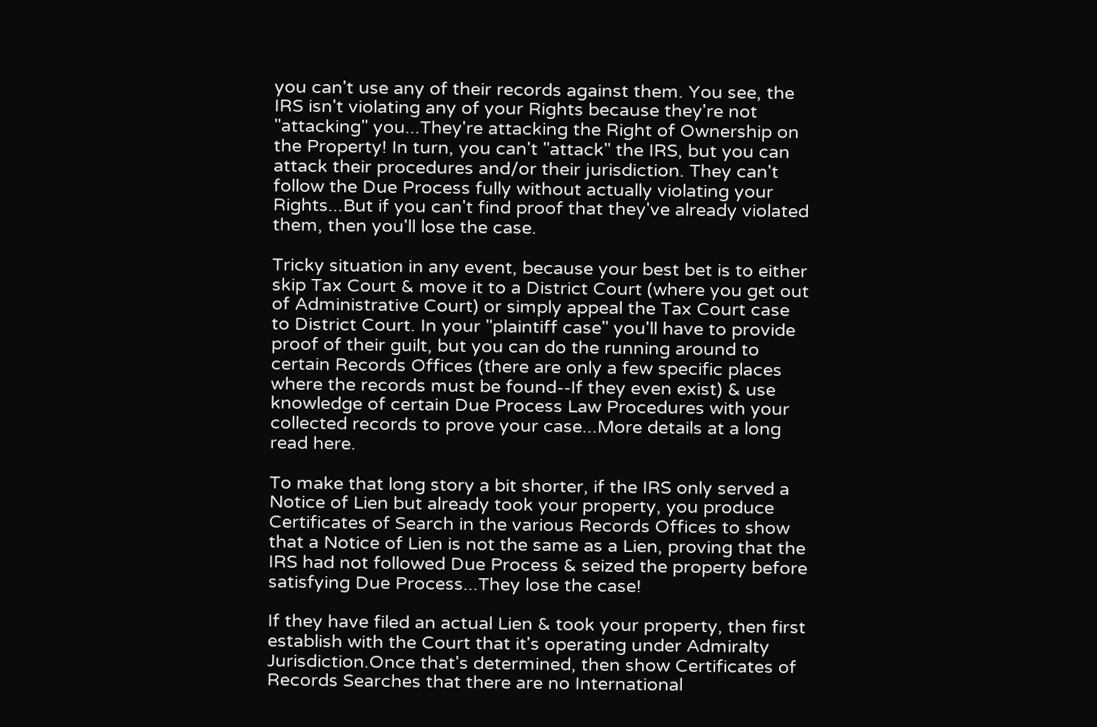you can't use any of their records against them. You see, the IRS isn't violating any of your Rights because they're not "attacking" you...They're attacking the Right of Ownership on the Property! In turn, you can't "attack" the IRS, but you can attack their procedures and/or their jurisdiction. They can't follow the Due Process fully without actually violating your Rights...But if you can't find proof that they've already violated them, then you'll lose the case.

Tricky situation in any event, because your best bet is to either skip Tax Court & move it to a District Court (where you get out of Administrative Court) or simply appeal the Tax Court case to District Court. In your "plaintiff case" you'll have to provide proof of their guilt, but you can do the running around to certain Records Offices (there are only a few specific places where the records must be found--If they even exist) & use knowledge of certain Due Process Law Procedures with your collected records to prove your case...More details at a long read here.

To make that long story a bit shorter, if the IRS only served a Notice of Lien but already took your property, you produce Certificates of Search in the various Records Offices to show that a Notice of Lien is not the same as a Lien, proving that the IRS had not followed Due Process & seized the property before satisfying Due Process...They lose the case!

If they have filed an actual Lien & took your property, then first establish with the Court that it's operating under Admiralty Jurisdiction.Once that's determined, then show Certificates of Records Searches that there are no International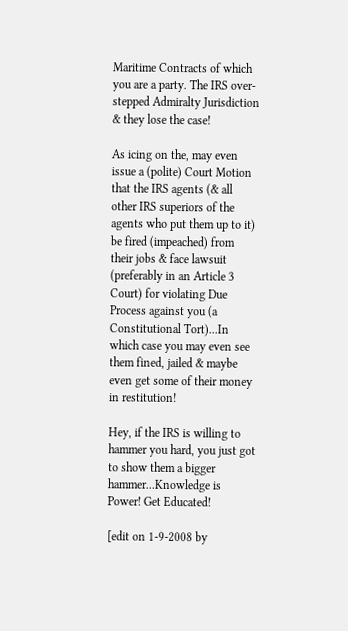Maritime Contracts of which you are a party. The IRS over-stepped Admiralty Jurisdiction & they lose the case!

As icing on the, may even issue a (polite) Court Motion that the IRS agents (& all other IRS superiors of the agents who put them up to it) be fired (impeached) from their jobs & face lawsuit (preferably in an Article 3 Court) for violating Due Process against you (a Constitutional Tort)...In which case you may even see them fined, jailed & maybe even get some of their money in restitution!

Hey, if the IRS is willing to hammer you hard, you just got to show them a bigger hammer...Knowledge is Power! Get Educated!

[edit on 1-9-2008 by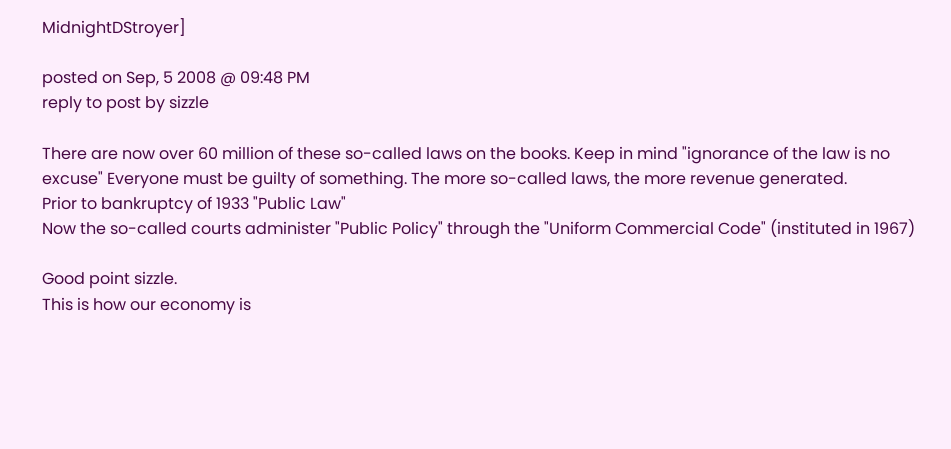MidnightDStroyer]

posted on Sep, 5 2008 @ 09:48 PM
reply to post by sizzle

There are now over 60 million of these so-called laws on the books. Keep in mind "ignorance of the law is no excuse" Everyone must be guilty of something. The more so-called laws, the more revenue generated.
Prior to bankruptcy of 1933 "Public Law"
Now the so-called courts administer "Public Policy" through the "Uniform Commercial Code" (instituted in 1967)

Good point sizzle.
This is how our economy is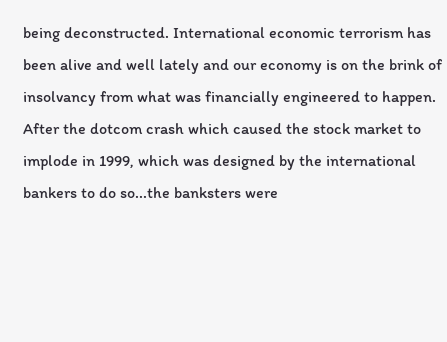being deconstructed. International economic terrorism has been alive and well lately and our economy is on the brink of insolvancy from what was financially engineered to happen.
After the dotcom crash which caused the stock market to implode in 1999, which was designed by the international bankers to do so...the banksters were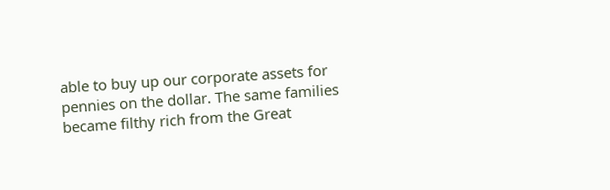able to buy up our corporate assets for pennies on the dollar. The same families became filthy rich from the Great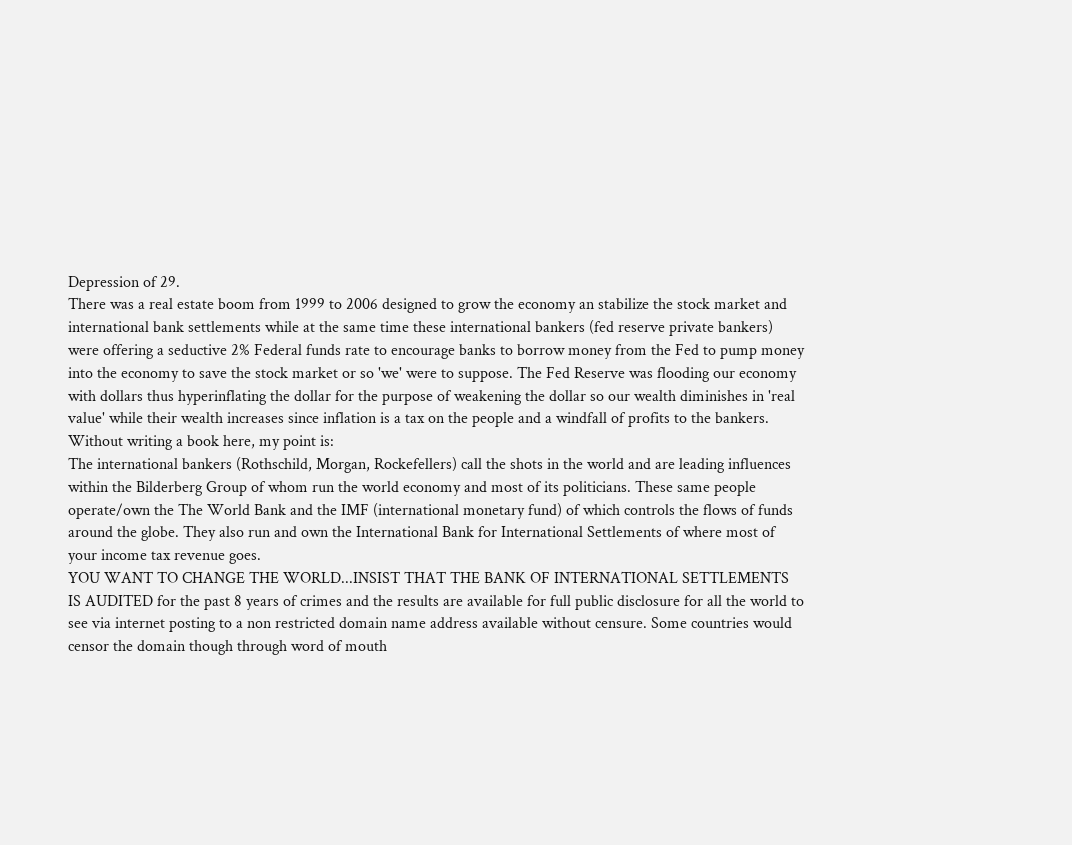Depression of 29.
There was a real estate boom from 1999 to 2006 designed to grow the economy an stabilize the stock market and international bank settlements while at the same time these international bankers (fed reserve private bankers) were offering a seductive 2% Federal funds rate to encourage banks to borrow money from the Fed to pump money into the economy to save the stock market or so 'we' were to suppose. The Fed Reserve was flooding our economy with dollars thus hyperinflating the dollar for the purpose of weakening the dollar so our wealth diminishes in 'real value' while their wealth increases since inflation is a tax on the people and a windfall of profits to the bankers.
Without writing a book here, my point is:
The international bankers (Rothschild, Morgan, Rockefellers) call the shots in the world and are leading influences within the Bilderberg Group of whom run the world economy and most of its politicians. These same people operate/own the The World Bank and the IMF (international monetary fund) of which controls the flows of funds around the globe. They also run and own the International Bank for International Settlements of where most of your income tax revenue goes.
YOU WANT TO CHANGE THE WORLD...INSIST THAT THE BANK OF INTERNATIONAL SETTLEMENTS IS AUDITED for the past 8 years of crimes and the results are available for full public disclosure for all the world to see via internet posting to a non restricted domain name address available without censure. Some countries would censor the domain though through word of mouth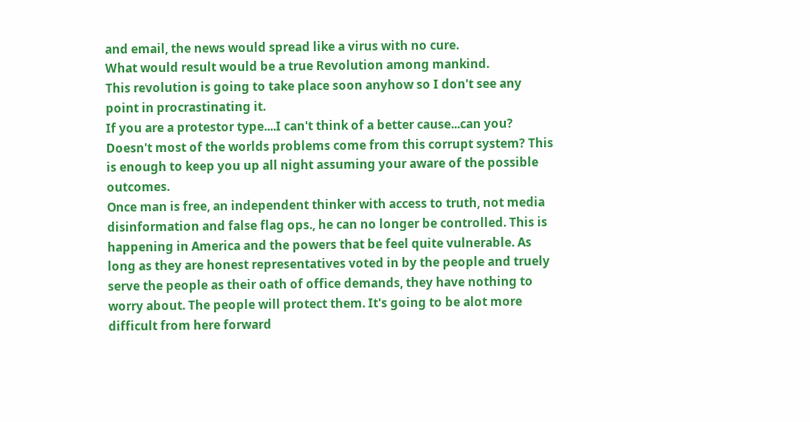and email, the news would spread like a virus with no cure.
What would result would be a true Revolution among mankind.
This revolution is going to take place soon anyhow so I don't see any point in procrastinating it.
If you are a protestor type....I can't think of a better cause...can you? Doesn't most of the worlds problems come from this corrupt system? This is enough to keep you up all night assuming your aware of the possible outcomes.
Once man is free, an independent thinker with access to truth, not media disinformation and false flag ops., he can no longer be controlled. This is happening in America and the powers that be feel quite vulnerable. As long as they are honest representatives voted in by the people and truely serve the people as their oath of office demands, they have nothing to worry about. The people will protect them. It's going to be alot more difficult from here forward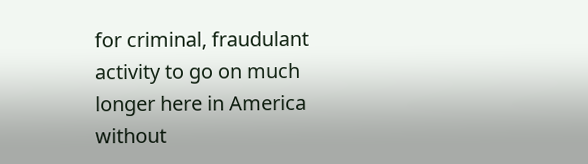for criminal, fraudulant activity to go on much longer here in America without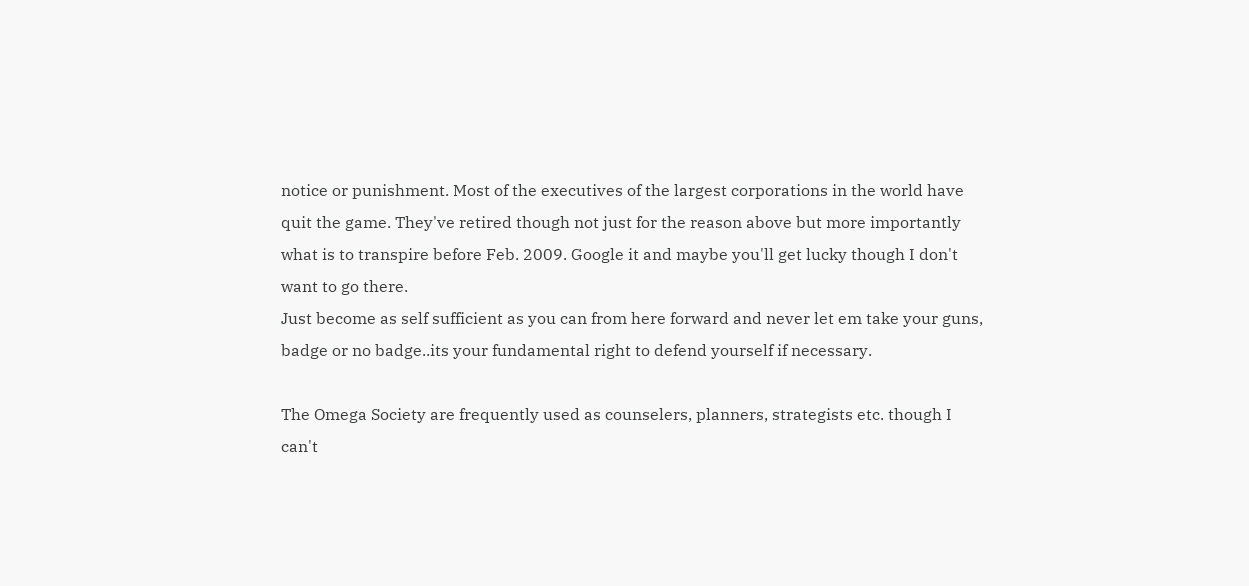notice or punishment. Most of the executives of the largest corporations in the world have quit the game. They've retired though not just for the reason above but more importantly what is to transpire before Feb. 2009. Google it and maybe you'll get lucky though I don't want to go there.
Just become as self sufficient as you can from here forward and never let em take your guns, badge or no badge..its your fundamental right to defend yourself if necessary.

The Omega Society are frequently used as counselers, planners, strategists etc. though I can't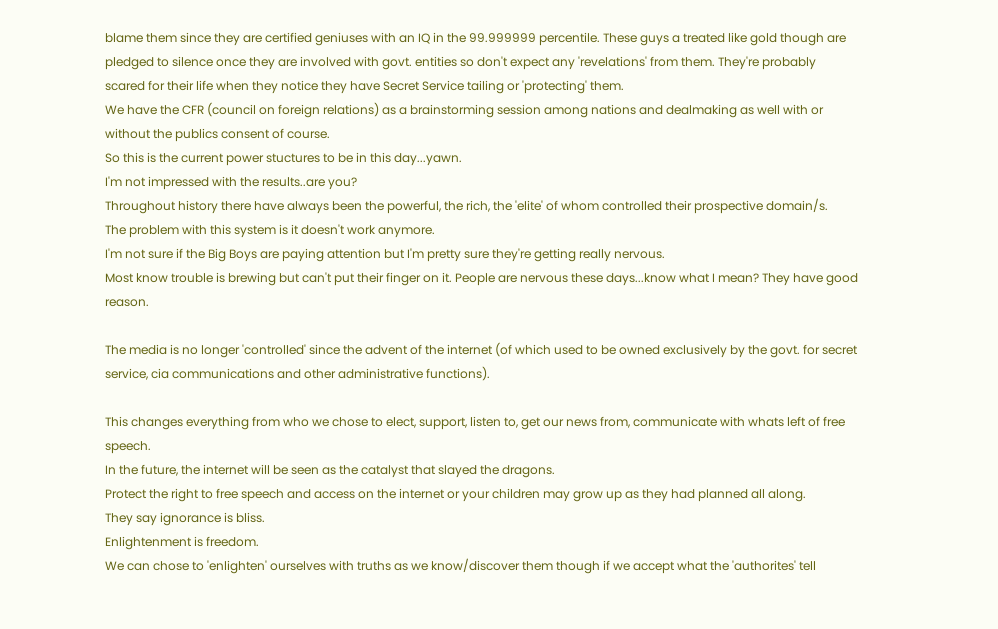blame them since they are certified geniuses with an IQ in the 99.999999 percentile. These guys a treated like gold though are pledged to silence once they are involved with govt. entities so don't expect any 'revelations' from them. They're probably scared for their life when they notice they have Secret Service tailing or 'protecting' them.
We have the CFR (council on foreign relations) as a brainstorming session among nations and dealmaking as well with or without the publics consent of course.
So this is the current power stuctures to be in this day...yawn.
I'm not impressed with the results..are you?
Throughout history there have always been the powerful, the rich, the 'elite' of whom controlled their prospective domain/s.
The problem with this system is it doesn't work anymore.
I'm not sure if the Big Boys are paying attention but I'm pretty sure they're getting really nervous.
Most know trouble is brewing but can't put their finger on it. People are nervous these days...know what I mean? They have good reason.

The media is no longer 'controlled' since the advent of the internet (of which used to be owned exclusively by the govt. for secret service, cia communications and other administrative functions).

This changes everything from who we chose to elect, support, listen to, get our news from, communicate with whats left of free speech.
In the future, the internet will be seen as the catalyst that slayed the dragons.
Protect the right to free speech and access on the internet or your children may grow up as they had planned all along.
They say ignorance is bliss.
Enlightenment is freedom.
We can chose to 'enlighten' ourselves with truths as we know/discover them though if we accept what the 'authorites' tell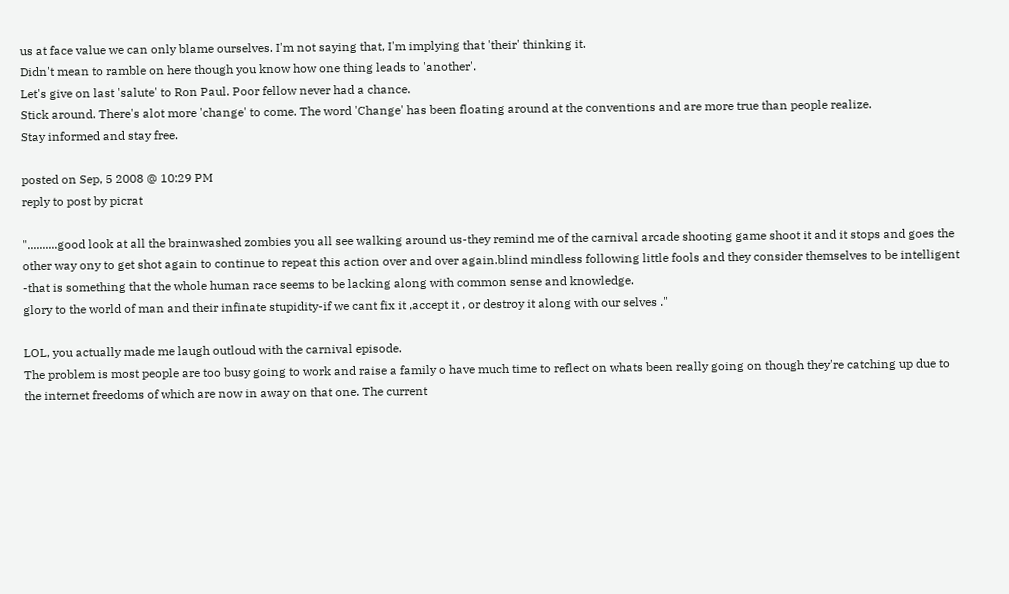us at face value we can only blame ourselves. I'm not saying that, I'm implying that 'their' thinking it.
Didn't mean to ramble on here though you know how one thing leads to 'another'.
Let's give on last 'salute' to Ron Paul. Poor fellow never had a chance.
Stick around. There's alot more 'change' to come. The word 'Change' has been floating around at the conventions and are more true than people realize.
Stay informed and stay free.

posted on Sep, 5 2008 @ 10:29 PM
reply to post by picrat

"..........good look at all the brainwashed zombies you all see walking around us-they remind me of the carnival arcade shooting game shoot it and it stops and goes the other way ony to get shot again to continue to repeat this action over and over again.blind mindless following little fools and they consider themselves to be intelligent -that is something that the whole human race seems to be lacking along with common sense and knowledge.
glory to the world of man and their infinate stupidity-if we cant fix it ,accept it , or destroy it along with our selves ."

LOL, you actually made me laugh outloud with the carnival episode.
The problem is most people are too busy going to work and raise a family o have much time to reflect on whats been really going on though they're catching up due to the internet freedoms of which are now in away on that one. The current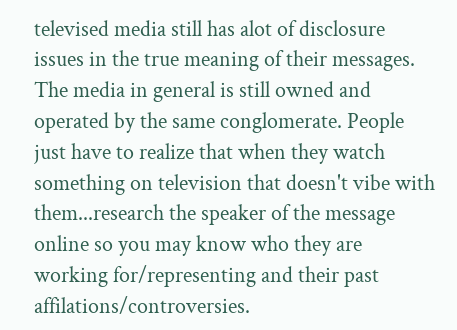televised media still has alot of disclosure issues in the true meaning of their messages. The media in general is still owned and operated by the same conglomerate. People just have to realize that when they watch something on television that doesn't vibe with them...research the speaker of the message online so you may know who they are working for/representing and their past affilations/controversies.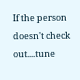If the person doesn't check out....tune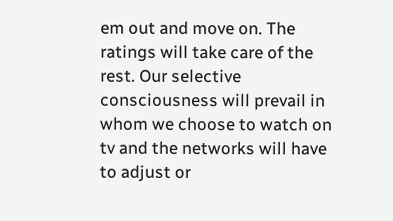em out and move on. The ratings will take care of the rest. Our selective consciousness will prevail in whom we choose to watch on tv and the networks will have to adjust or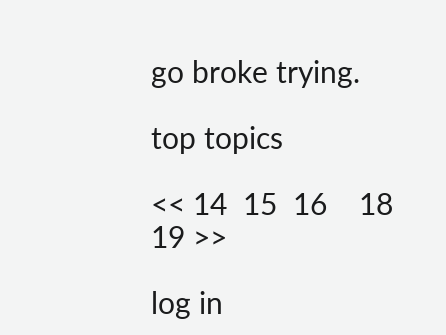go broke trying.

top topics

<< 14  15  16    18  19 >>

log in